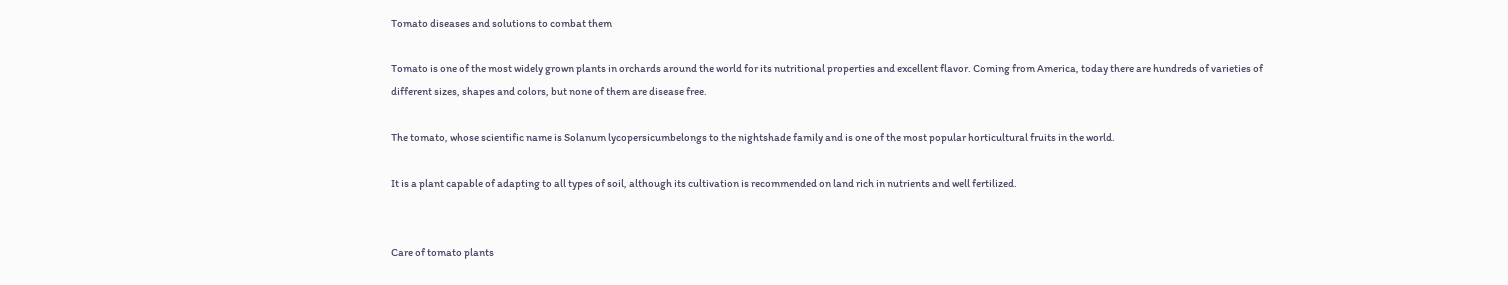Tomato diseases and solutions to combat them

Tomato is one of the most widely grown plants in orchards around the world for its nutritional properties and excellent flavor. Coming from America, today there are hundreds of varieties of different sizes, shapes and colors, but none of them are disease free.

The tomato, whose scientific name is Solanum lycopersicumbelongs to the nightshade family and is one of the most popular horticultural fruits in the world.

It is a plant capable of adapting to all types of soil, although its cultivation is recommended on land rich in nutrients and well fertilized.


Care of tomato plants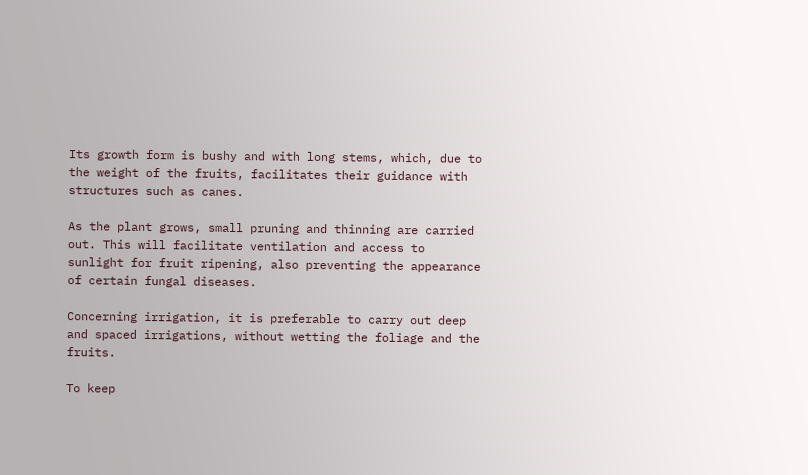Its growth form is bushy and with long stems, which, due to the weight of the fruits, facilitates their guidance with structures such as canes.

As the plant grows, small pruning and thinning are carried out. This will facilitate ventilation and access to sunlight for fruit ripening, also preventing the appearance of certain fungal diseases.

Concerning irrigation, it is preferable to carry out deep and spaced irrigations, without wetting the foliage and the fruits.

To keep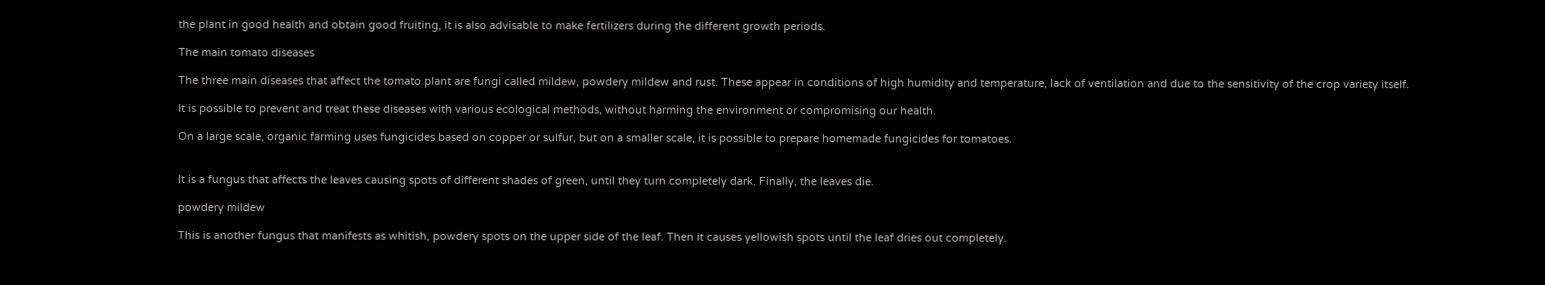the plant in good health and obtain good fruiting, it is also advisable to make fertilizers during the different growth periods.

The main tomato diseases

The three main diseases that affect the tomato plant are fungi called mildew, powdery mildew and rust. These appear in conditions of high humidity and temperature, lack of ventilation and due to the sensitivity of the crop variety itself.

It is possible to prevent and treat these diseases with various ecological methods, without harming the environment or compromising our health.

On a large scale, organic farming uses fungicides based on copper or sulfur, but on a smaller scale, it is possible to prepare homemade fungicides for tomatoes.


It is a fungus that affects the leaves causing spots of different shades of green, until they turn completely dark. Finally, the leaves die.

powdery mildew

This is another fungus that manifests as whitish, powdery spots on the upper side of the leaf. Then it causes yellowish spots until the leaf dries out completely.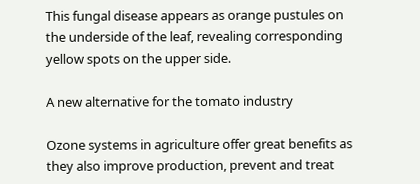This fungal disease appears as orange pustules on the underside of the leaf, revealing corresponding yellow spots on the upper side.

A new alternative for the tomato industry

Ozone systems in agriculture offer great benefits as they also improve production, prevent and treat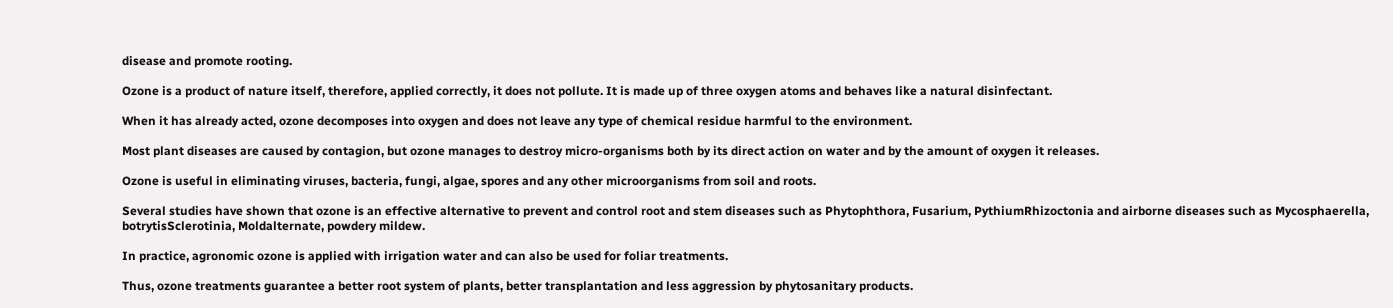disease and promote rooting.

Ozone is a product of nature itself, therefore, applied correctly, it does not pollute. It is made up of three oxygen atoms and behaves like a natural disinfectant.

When it has already acted, ozone decomposes into oxygen and does not leave any type of chemical residue harmful to the environment.

Most plant diseases are caused by contagion, but ozone manages to destroy micro-organisms both by its direct action on water and by the amount of oxygen it releases.

Ozone is useful in eliminating viruses, bacteria, fungi, algae, spores and any other microorganisms from soil and roots.

Several studies have shown that ozone is an effective alternative to prevent and control root and stem diseases such as Phytophthora, Fusarium, PythiumRhizoctonia and airborne diseases such as Mycosphaerella, botrytisSclerotinia, Moldalternate, powdery mildew.

In practice, agronomic ozone is applied with irrigation water and can also be used for foliar treatments.

Thus, ozone treatments guarantee a better root system of plants, better transplantation and less aggression by phytosanitary products.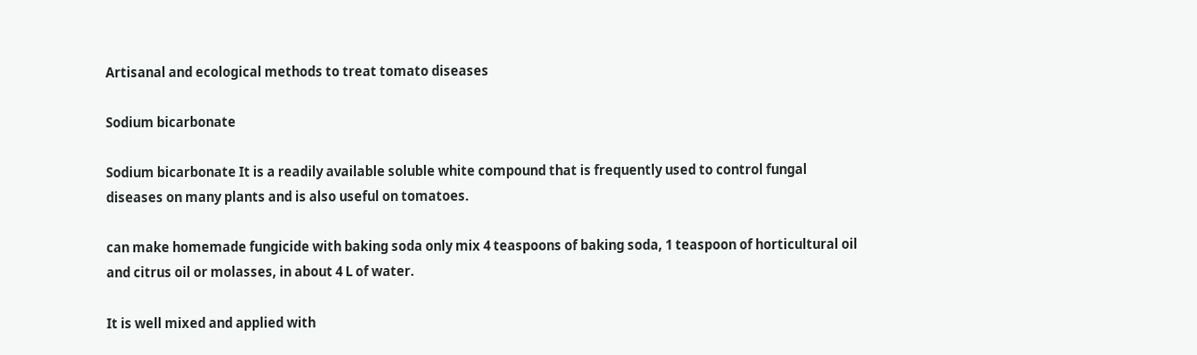Artisanal and ecological methods to treat tomato diseases

Sodium bicarbonate

Sodium bicarbonate It is a readily available soluble white compound that is frequently used to control fungal diseases on many plants and is also useful on tomatoes.

can make homemade fungicide with baking soda only mix 4 teaspoons of baking soda, 1 teaspoon of horticultural oil and citrus oil or molasses, in about 4 L of water.

It is well mixed and applied with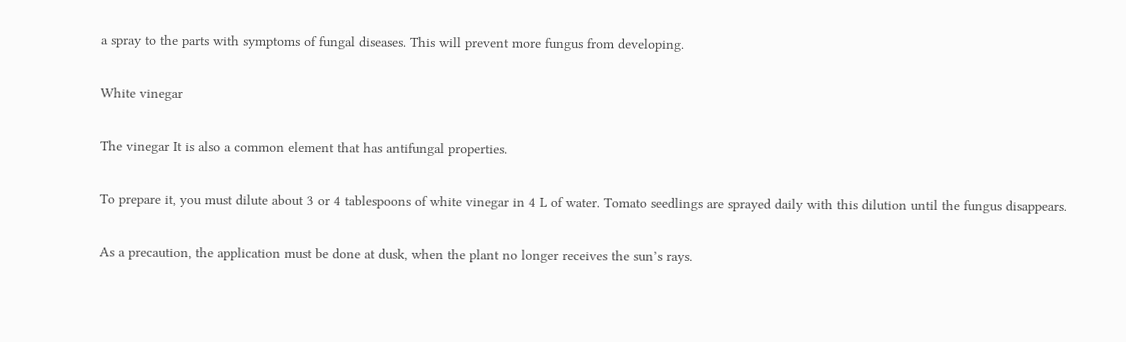a spray to the parts with symptoms of fungal diseases. This will prevent more fungus from developing.

White vinegar

The vinegar It is also a common element that has antifungal properties.

To prepare it, you must dilute about 3 or 4 tablespoons of white vinegar in 4 L of water. Tomato seedlings are sprayed daily with this dilution until the fungus disappears.

As a precaution, the application must be done at dusk, when the plant no longer receives the sun’s rays.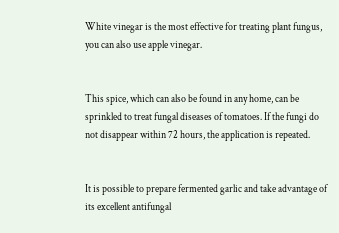White vinegar is the most effective for treating plant fungus, you can also use apple vinegar.


This spice, which can also be found in any home, can be sprinkled to treat fungal diseases of tomatoes. If the fungi do not disappear within 72 hours, the application is repeated.


It is possible to prepare fermented garlic and take advantage of its excellent antifungal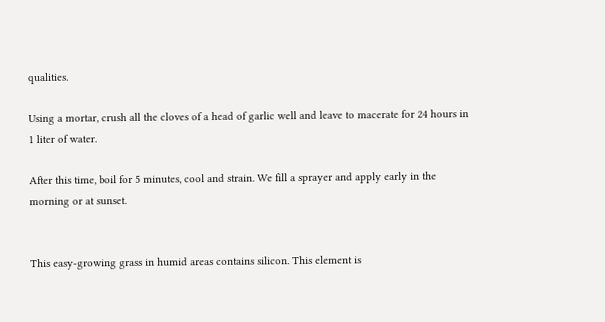qualities.

Using a mortar, crush all the cloves of a head of garlic well and leave to macerate for 24 hours in 1 liter of water.

After this time, boil for 5 minutes, cool and strain. We fill a sprayer and apply early in the morning or at sunset.


This easy-growing grass in humid areas contains silicon. This element is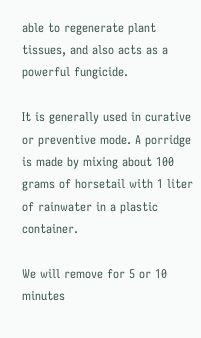able to regenerate plant tissues, and also acts as a powerful fungicide.

It is generally used in curative or preventive mode. A porridge is made by mixing about 100 grams of horsetail with 1 liter of rainwater in a plastic container.

We will remove for 5 or 10 minutes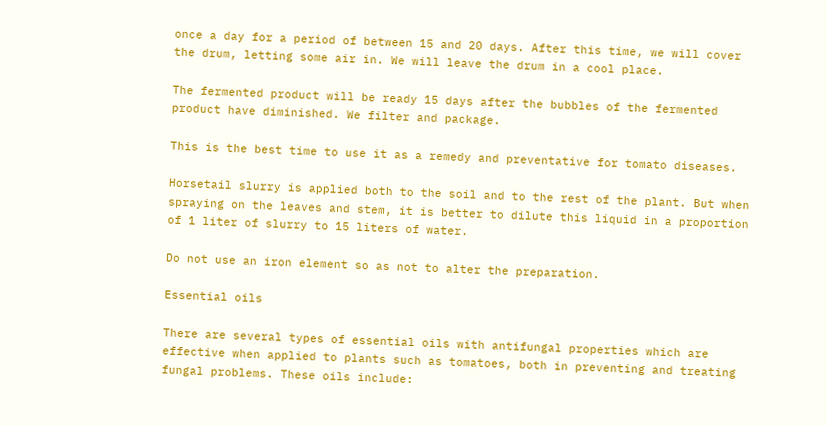once a day for a period of between 15 and 20 days. After this time, we will cover the drum, letting some air in. We will leave the drum in a cool place.

The fermented product will be ready 15 days after the bubbles of the fermented product have diminished. We filter and package.

This is the best time to use it as a remedy and preventative for tomato diseases.

Horsetail slurry is applied both to the soil and to the rest of the plant. But when spraying on the leaves and stem, it is better to dilute this liquid in a proportion of 1 liter of slurry to 15 liters of water.

Do not use an iron element so as not to alter the preparation.

Essential oils

There are several types of essential oils with antifungal properties which are effective when applied to plants such as tomatoes, both in preventing and treating fungal problems. These oils include: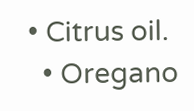• Citrus oil.
  • Oregano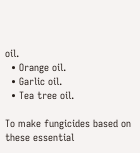oil.
  • Orange oil.
  • Garlic oil.
  • Tea tree oil.

To make fungicides based on these essential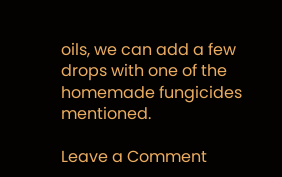oils, we can add a few drops with one of the homemade fungicides mentioned.

Leave a Comment